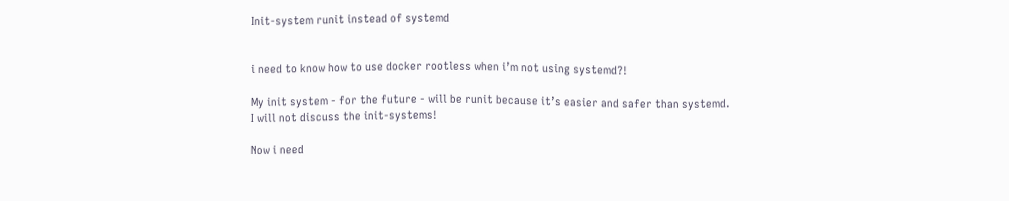Init-system runit instead of systemd


i need to know how to use docker rootless when i’m not using systemd?!

My init system - for the future - will be runit because it’s easier and safer than systemd.
I will not discuss the init-systems!

Now i need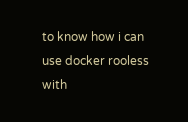to know how i can use docker rooless with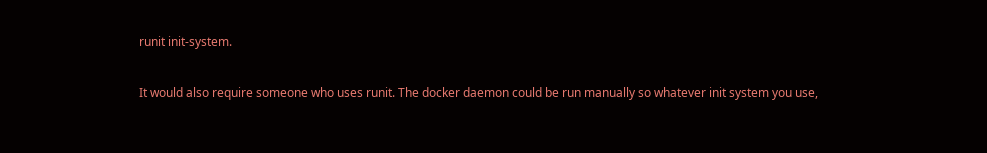runit init-system.

It would also require someone who uses runit. The docker daemon could be run manually so whatever init system you use,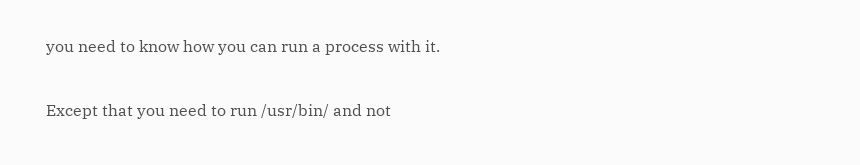you need to know how you can run a process with it.

Except that you need to run /usr/bin/ and not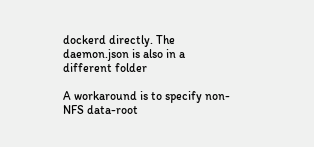dockerd directly. The daemon.json is also in a different folder

A workaround is to specify non-NFS data-root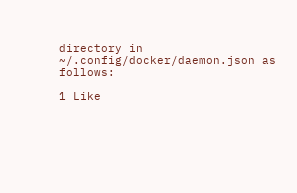directory in ~/.config/docker/daemon.json as follows:

1 Like